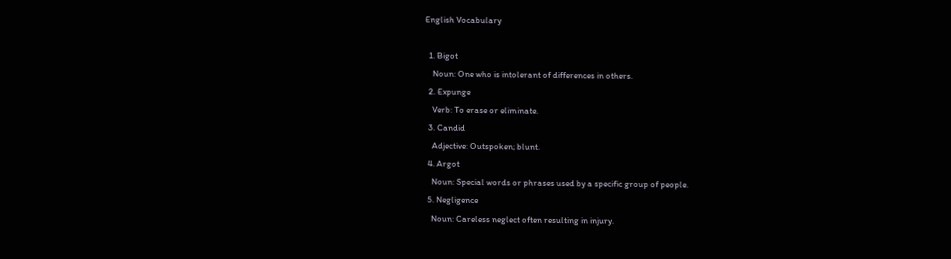English Vocabulary

  1. Bigot
    Noun: One who is intolerant of differences in others.
  2. Expunge
    Verb: To erase or eliminate.
  3. Candid
    Adjective: Outspoken; blunt.
  4. Argot
    Noun: Special words or phrases used by a specific group of people.
  5. Negligence
    Noun: Careless neglect often resulting in injury.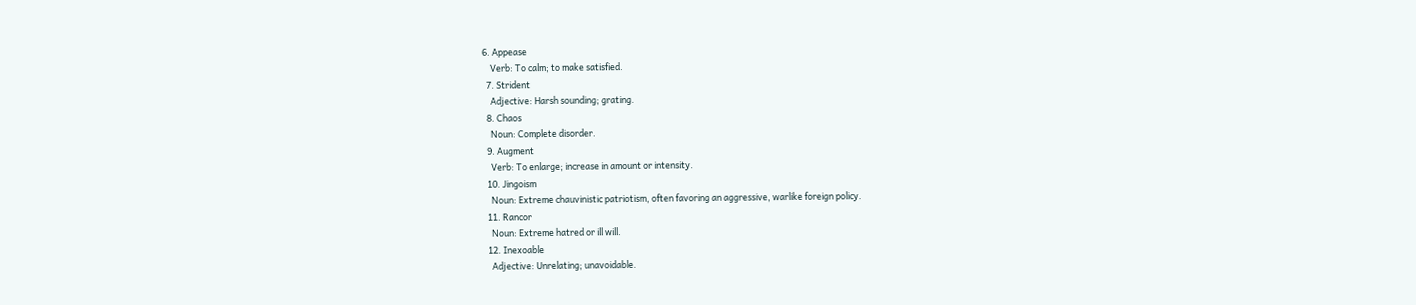6. Appease
    Verb: To calm; to make satisfied.
  7. Strident
    Adjective: Harsh sounding; grating.
  8. Chaos
    Noun: Complete disorder.
  9. Augment
    Verb: To enlarge; increase in amount or intensity.
  10. Jingoism
    Noun: Extreme chauvinistic patriotism, often favoring an aggressive, warlike foreign policy.
  11. Rancor
    Noun: Extreme hatred or ill will.
  12. Inexoable
    Adjective: Unrelating; unavoidable.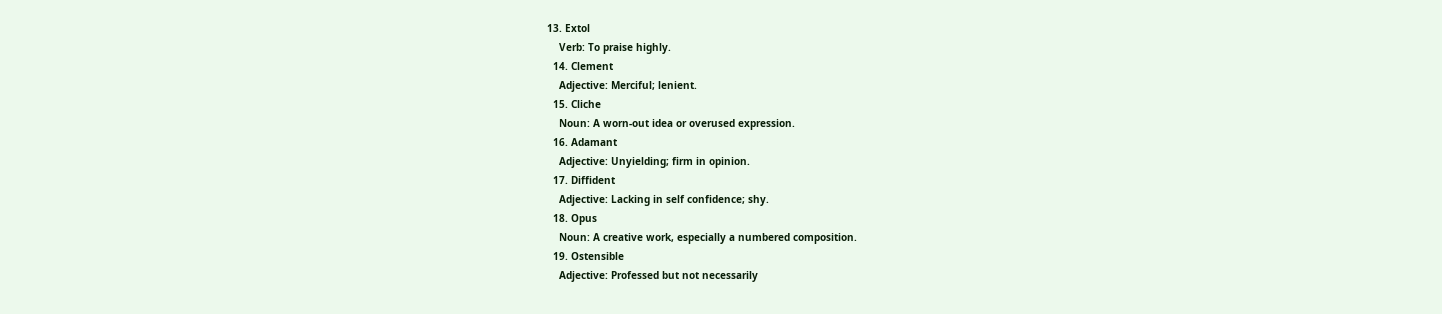13. Extol
    Verb: To praise highly.
  14. Clement
    Adjective: Merciful; lenient.
  15. Cliche
    Noun: A worn-out idea or overused expression.
  16. Adamant
    Adjective: Unyielding; firm in opinion.
  17. Diffident
    Adjective: Lacking in self confidence; shy.
  18. Opus
    Noun: A creative work, especially a numbered composition.
  19. Ostensible
    Adjective: Professed but not necessarily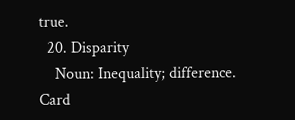true.
  20. Disparity
    Noun: Inequality; difference.
Card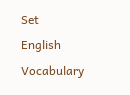Set
English Vocabulary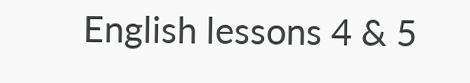English lessons 4 & 5